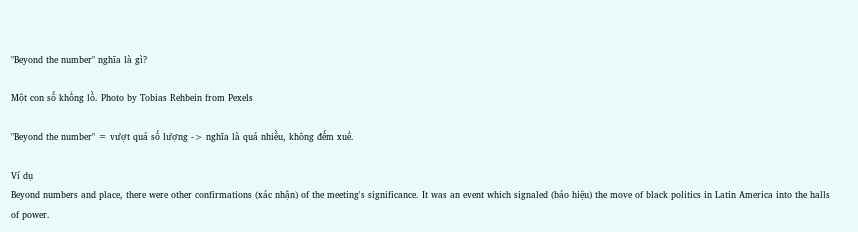"Beyond the number" nghĩa là gì?

Một con số khổng lồ. Photo by Tobias Rehbein from Pexels

"Beyond the number" = vượt quá số lượng -> nghĩa là quá nhiều, không đếm xuể.

Ví dụ
Beyond numbers and place, there were other confirmations (xác nhận) of the meeting's significance. It was an event which signaled (báo hiệu) the move of black politics in Latin America into the halls of power.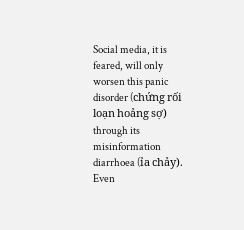Social media, it is feared, will only worsen this panic disorder (chứng rối loạn hoảng sợ) through its misinformation diarrhoea (ỉa chảy). Even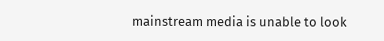mainstream media is unable to look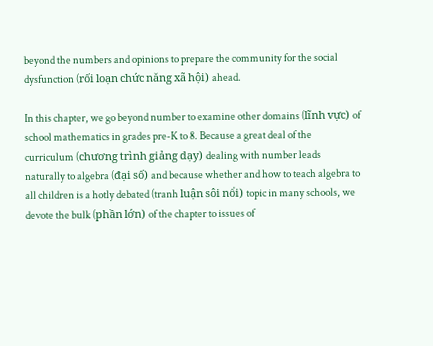beyond the numbers and opinions to prepare the community for the social dysfunction (rối loạn chức năng xã hội) ahead.

In this chapter, we go beyond number to examine other domains (lĩnh vực) of school mathematics in grades pre-K to 8. Because a great deal of the curriculum (chương trình giảng dạy) dealing with number leads naturally to algebra (đại số) and because whether and how to teach algebra to all children is a hotly debated (tranh luận sôi nổi) topic in many schools, we devote the bulk (phần lớn) of the chapter to issues of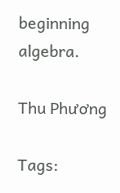beginning algebra.

Thu Phương

Tags: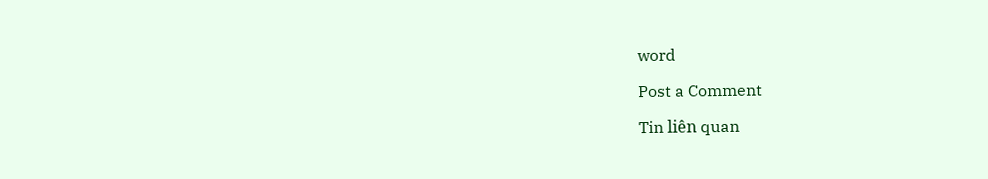word

Post a Comment

Tin liên quan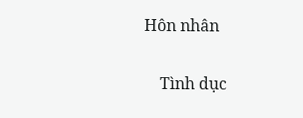Hôn nhân

    Tình dục